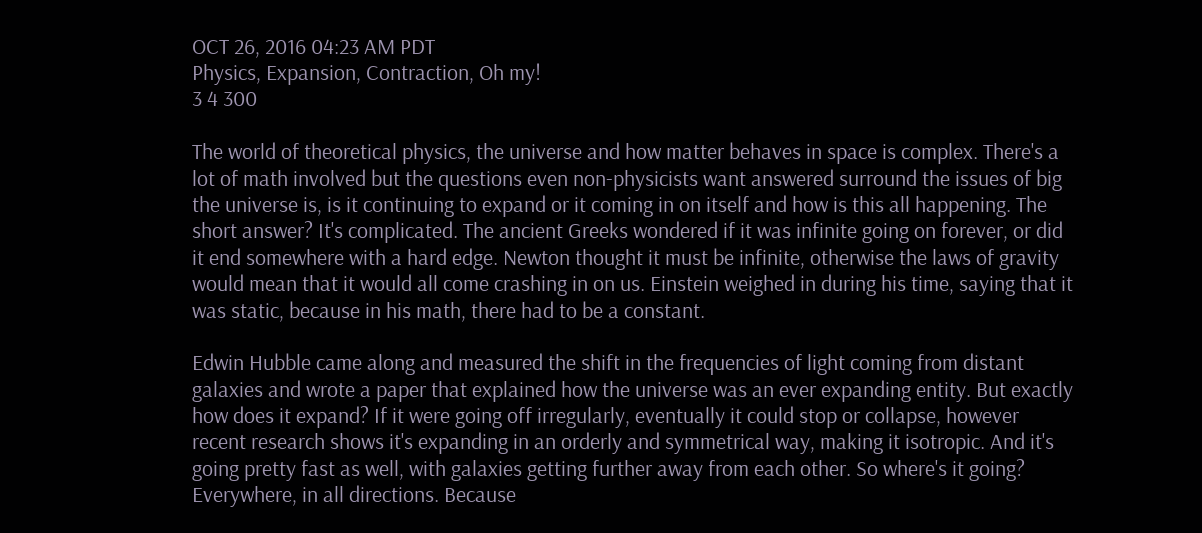OCT 26, 2016 04:23 AM PDT
Physics, Expansion, Contraction, Oh my!
3 4 300

The world of theoretical physics, the universe and how matter behaves in space is complex. There's a lot of math involved but the questions even non-physicists want answered surround the issues of big the universe is, is it continuing to expand or it coming in on itself and how is this all happening. The short answer? It's complicated. The ancient Greeks wondered if it was infinite going on forever, or did it end somewhere with a hard edge. Newton thought it must be infinite, otherwise the laws of gravity would mean that it would all come crashing in on us. Einstein weighed in during his time, saying that it was static, because in his math, there had to be a constant.

Edwin Hubble came along and measured the shift in the frequencies of light coming from distant galaxies and wrote a paper that explained how the universe was an ever expanding entity. But exactly how does it expand? If it were going off irregularly, eventually it could stop or collapse, however recent research shows it's expanding in an orderly and symmetrical way, making it isotropic. And it's going pretty fast as well, with galaxies getting further away from each other. So where's it going? Everywhere, in all directions. Because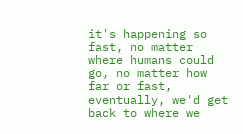it's happening so fast, no matter where humans could go, no matter how far or fast, eventually, we'd get back to where we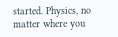started. Physics, no matter where you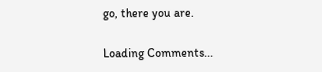go, there you are.

Loading Comments...